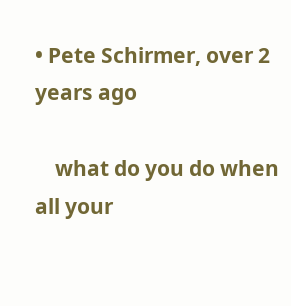• Pete Schirmer, over 2 years ago

    what do you do when all your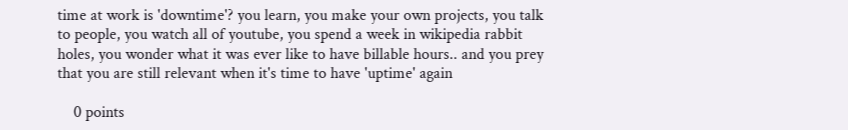time at work is 'downtime'? you learn, you make your own projects, you talk to people, you watch all of youtube, you spend a week in wikipedia rabbit holes, you wonder what it was ever like to have billable hours.. and you prey that you are still relevant when it's time to have 'uptime' again

    0 points